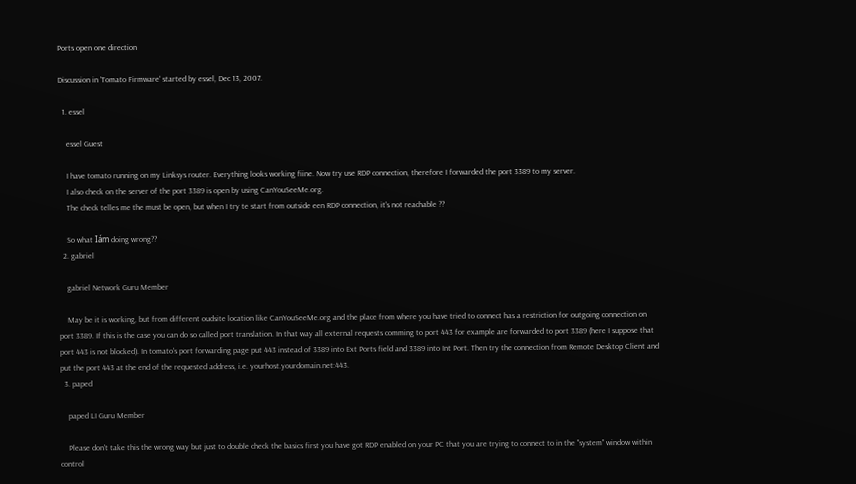Ports open one direction

Discussion in 'Tomato Firmware' started by essel, Dec 13, 2007.

  1. essel

    essel Guest

    I have tomato running on my Linksys router. Everything looks working fiine. Now try use RDP connection, therefore I forwarded the port 3389 to my server.
    I also check on the server of the port 3389 is open by using CanYouSeeMe.org.
    The check telles me the must be open, but when I try te start from outside een RDP connection, it's not reachable ??

    So what Iám doing wrong??
  2. gabriel

    gabriel Network Guru Member

    May be it is working, but from different oudsite location like CanYouSeeMe.org and the place from where you have tried to connect has a restriction for outgoing connection on port 3389. If this is the case you can do so called port translation. In that way all external requests comming to port 443 for example are forwarded to port 3389 (here I suppose that port 443 is not blocked). In tomato's port forwarding page put 443 instead of 3389 into Ext Ports field and 3389 into Int Port. Then try the connection from Remote Desktop Client and put the port 443 at the end of the requested address, i.e. yourhost.yourdomain.net:443.
  3. paped

    paped LI Guru Member

    Please don't take this the wrong way but just to double check the basics first you have got RDP enabled on your PC that you are trying to connect to in the "system" window within control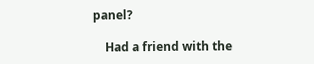panel?

    Had a friend with the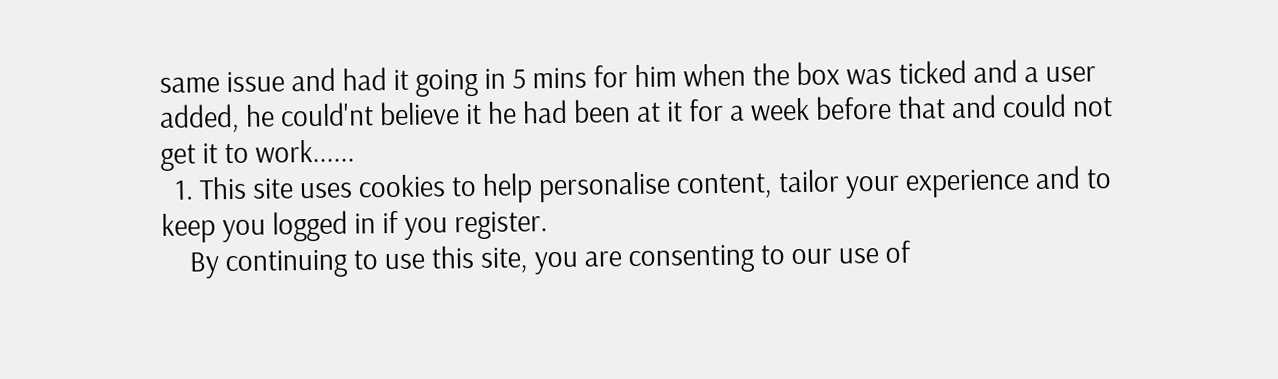same issue and had it going in 5 mins for him when the box was ticked and a user added, he could'nt believe it he had been at it for a week before that and could not get it to work......
  1. This site uses cookies to help personalise content, tailor your experience and to keep you logged in if you register.
    By continuing to use this site, you are consenting to our use of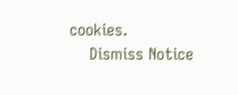cookies.
    Dismiss Notice